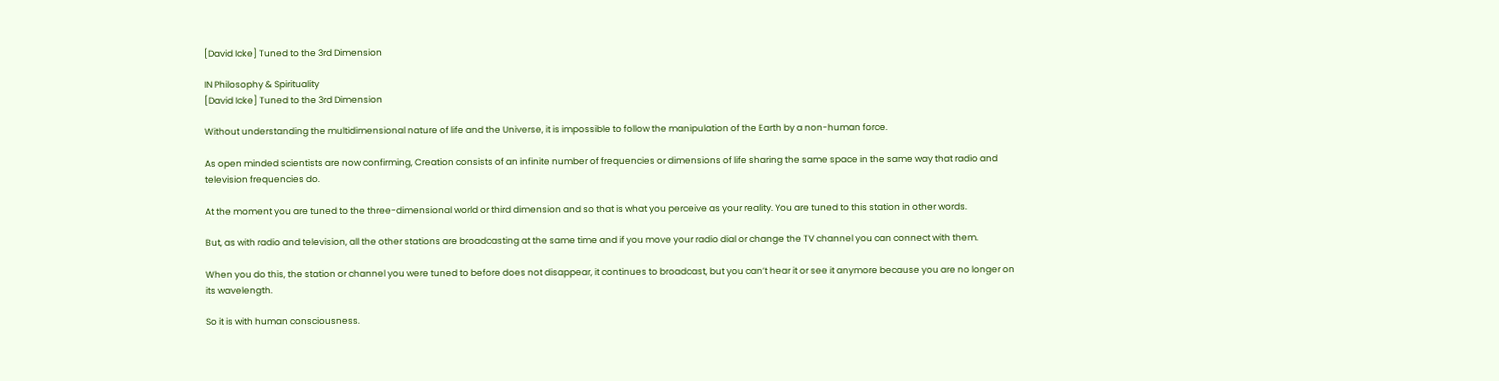[David Icke] Tuned to the 3rd Dimension

IN Philosophy & Spirituality
[David Icke] Tuned to the 3rd Dimension

Without understanding the multidimensional nature of life and the Universe, it is impossible to follow the manipulation of the Earth by a non-human force.

As open minded scientists are now confirming, Creation consists of an infinite number of frequencies or dimensions of life sharing the same space in the same way that radio and television frequencies do.

At the moment you are tuned to the three-dimensional world or third dimension and so that is what you perceive as your reality. You are tuned to this station in other words.

But, as with radio and television, all the other stations are broadcasting at the same time and if you move your radio dial or change the TV channel you can connect with them.

When you do this, the station or channel you were tuned to before does not disappear, it continues to broadcast, but you can’t hear it or see it anymore because you are no longer on its wavelength.

So it is with human consciousness.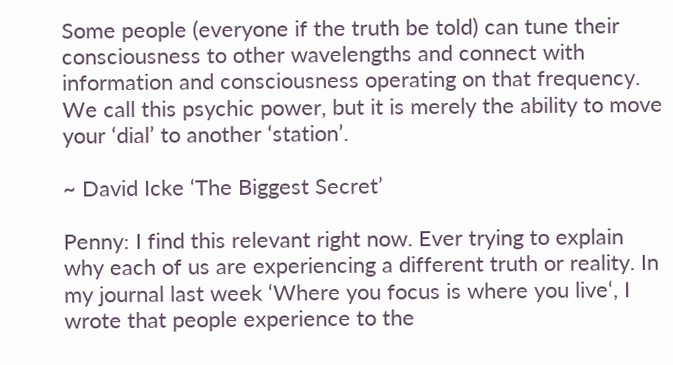Some people (everyone if the truth be told) can tune their consciousness to other wavelengths and connect with information and consciousness operating on that frequency. We call this psychic power, but it is merely the ability to move your ‘dial’ to another ‘station’.

~ David Icke ‘The Biggest Secret’

Penny: I find this relevant right now. Ever trying to explain why each of us are experiencing a different truth or reality. In my journal last week ‘Where you focus is where you live‘, I wrote that people experience to the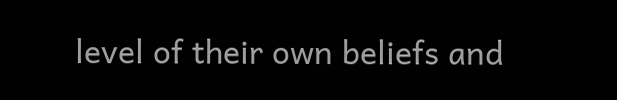level of their own beliefs and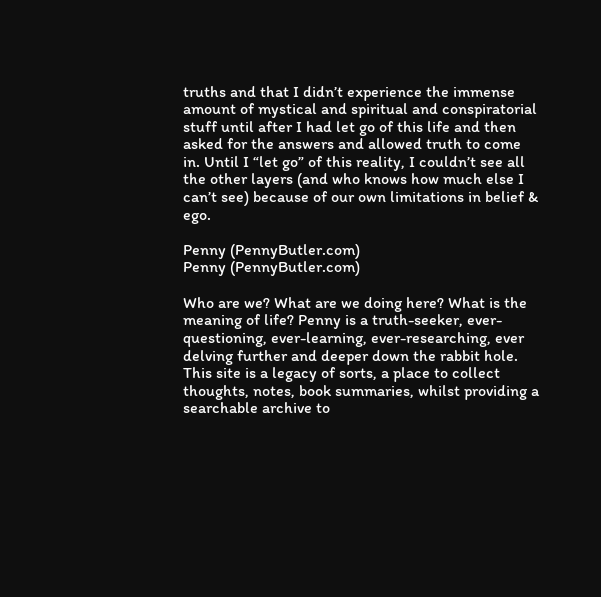truths and that I didn’t experience the immense amount of mystical and spiritual and conspiratorial stuff until after I had let go of this life and then asked for the answers and allowed truth to come in. Until I “let go” of this reality, I couldn’t see all the other layers (and who knows how much else I can’t see) because of our own limitations in belief & ego.

Penny (PennyButler.com)
Penny (PennyButler.com)

Who are we? What are we doing here? What is the meaning of life? Penny is a truth-seeker, ever-questioning, ever-learning, ever-researching, ever delving further and deeper down the rabbit hole. This site is a legacy of sorts, a place to collect thoughts, notes, book summaries, whilst providing a searchable archive to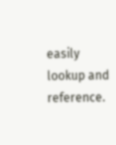easily lookup and reference.